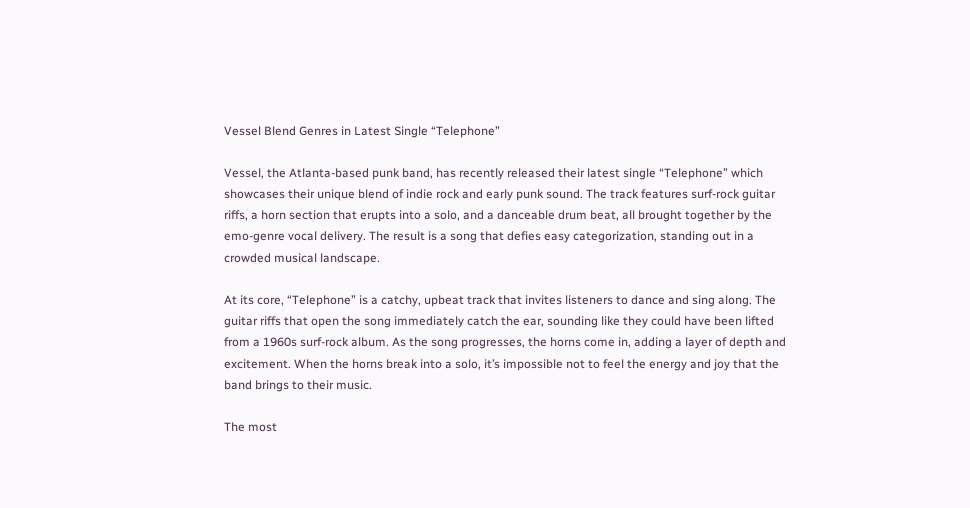Vessel Blend Genres in Latest Single “Telephone”

Vessel, the Atlanta-based punk band, has recently released their latest single “Telephone” which showcases their unique blend of indie rock and early punk sound. The track features surf-rock guitar riffs, a horn section that erupts into a solo, and a danceable drum beat, all brought together by the emo-genre vocal delivery. The result is a song that defies easy categorization, standing out in a crowded musical landscape.

At its core, “Telephone” is a catchy, upbeat track that invites listeners to dance and sing along. The guitar riffs that open the song immediately catch the ear, sounding like they could have been lifted from a 1960s surf-rock album. As the song progresses, the horns come in, adding a layer of depth and excitement. When the horns break into a solo, it’s impossible not to feel the energy and joy that the band brings to their music.

The most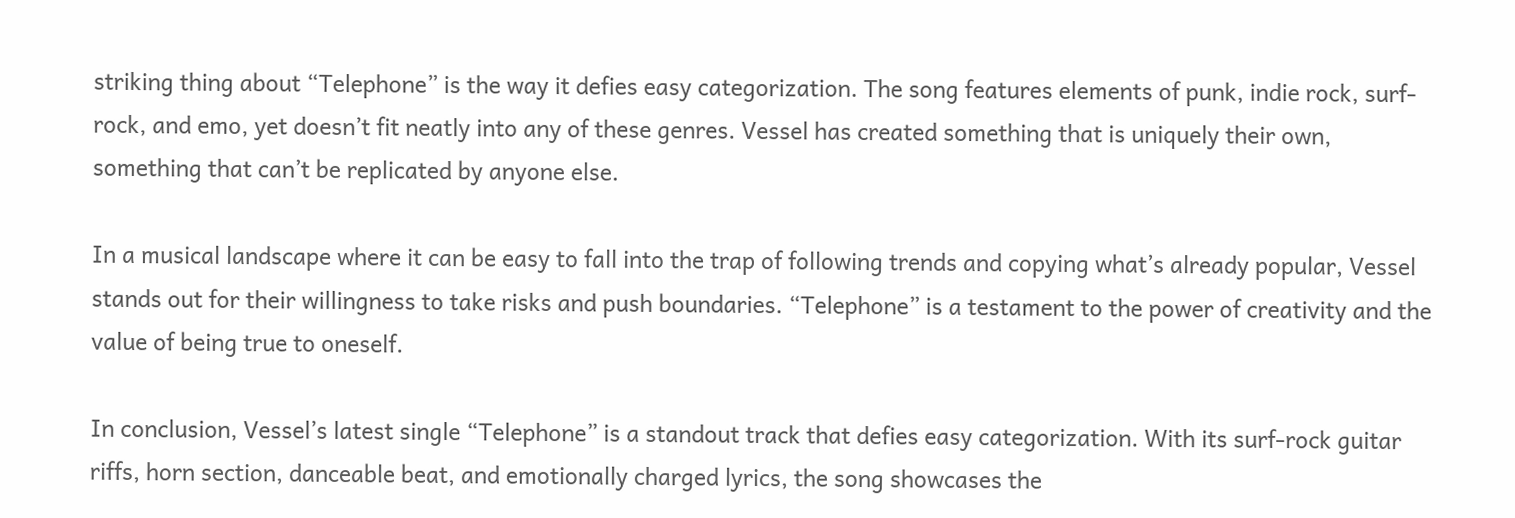striking thing about “Telephone” is the way it defies easy categorization. The song features elements of punk, indie rock, surf-rock, and emo, yet doesn’t fit neatly into any of these genres. Vessel has created something that is uniquely their own, something that can’t be replicated by anyone else.

In a musical landscape where it can be easy to fall into the trap of following trends and copying what’s already popular, Vessel stands out for their willingness to take risks and push boundaries. “Telephone” is a testament to the power of creativity and the value of being true to oneself.

In conclusion, Vessel’s latest single “Telephone” is a standout track that defies easy categorization. With its surf-rock guitar riffs, horn section, danceable beat, and emotionally charged lyrics, the song showcases the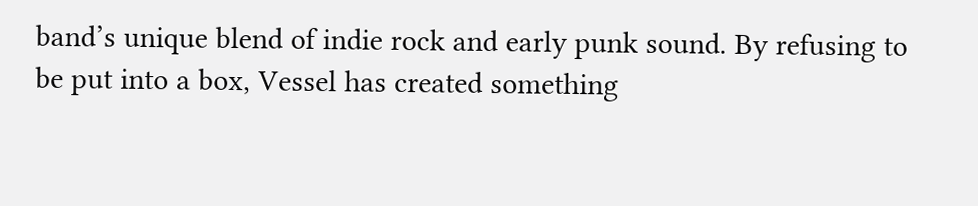band’s unique blend of indie rock and early punk sound. By refusing to be put into a box, Vessel has created something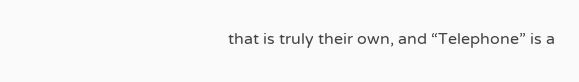that is truly their own, and “Telephone” is a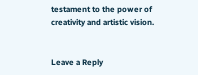testament to the power of creativity and artistic vision.


Leave a Reply